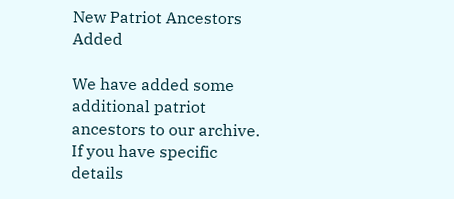New Patriot Ancestors Added

We have added some additional patriot ancestors to our archive. If you have specific details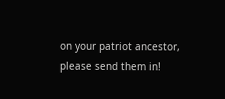on your patriot ancestor, please send them in!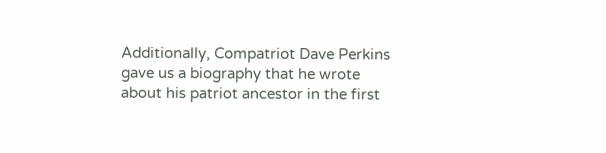Additionally, Compatriot Dave Perkins gave us a biography that he wrote about his patriot ancestor in the first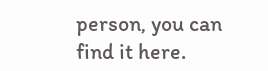person, you can find it here.